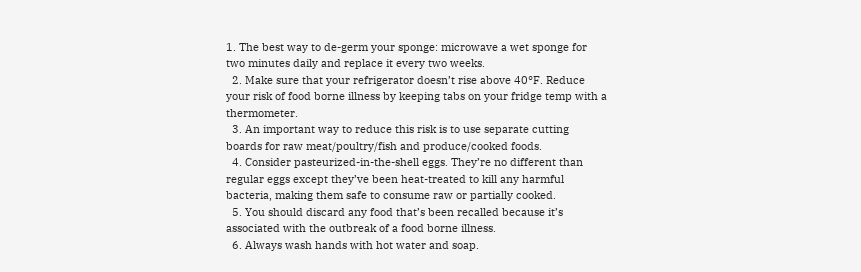1. The best way to de-germ your sponge: microwave a wet sponge for two minutes daily and replace it every two weeks.
  2. Make sure that your refrigerator doesn’t rise above 40°F. Reduce your risk of food borne illness by keeping tabs on your fridge temp with a thermometer.
  3. An important way to reduce this risk is to use separate cutting boards for raw meat/poultry/fish and produce/cooked foods.
  4. Consider pasteurized-in-the-shell eggs. They’re no different than regular eggs except they’ve been heat-treated to kill any harmful bacteria, making them safe to consume raw or partially cooked.
  5. You should discard any food that’s been recalled because it’s associated with the outbreak of a food borne illness.
  6. Always wash hands with hot water and soap.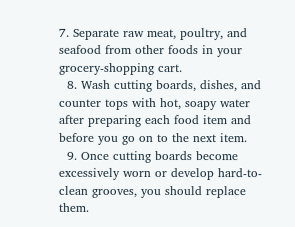7. Separate raw meat, poultry, and seafood from other foods in your grocery-shopping cart.
  8. Wash cutting boards, dishes, and counter tops with hot, soapy water after preparing each food item and before you go on to the next item.
  9. Once cutting boards become excessively worn or develop hard-to-clean grooves, you should replace them.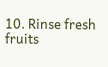10. Rinse fresh fruits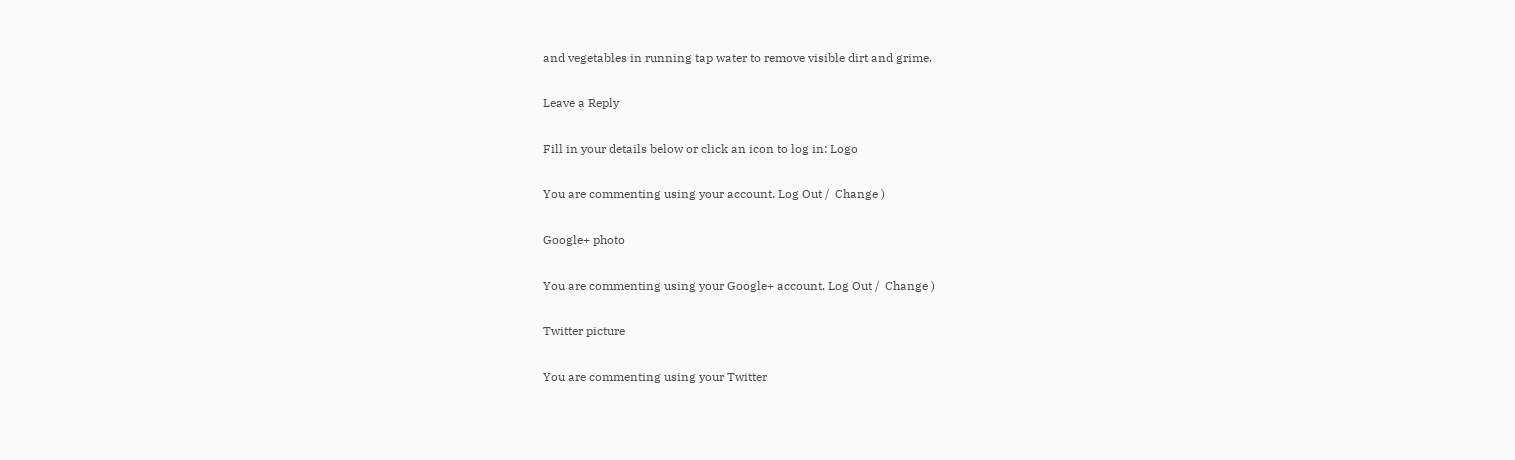and vegetables in running tap water to remove visible dirt and grime.

Leave a Reply

Fill in your details below or click an icon to log in: Logo

You are commenting using your account. Log Out /  Change )

Google+ photo

You are commenting using your Google+ account. Log Out /  Change )

Twitter picture

You are commenting using your Twitter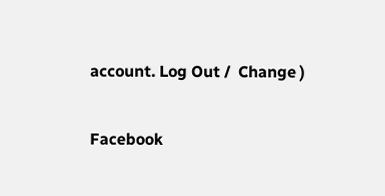account. Log Out /  Change )

Facebook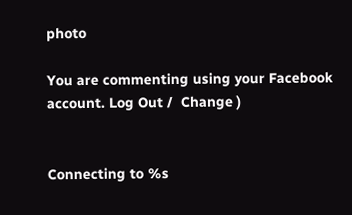photo

You are commenting using your Facebook account. Log Out /  Change )


Connecting to %s